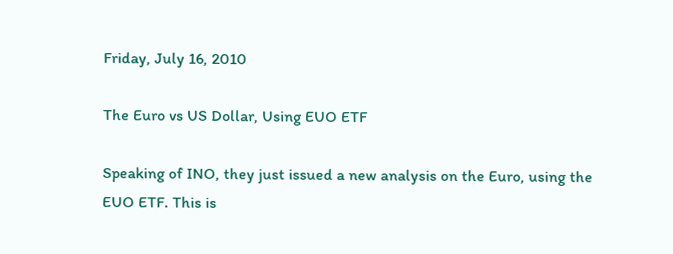Friday, July 16, 2010

The Euro vs US Dollar, Using EUO ETF

Speaking of INO, they just issued a new analysis on the Euro, using the EUO ETF. This is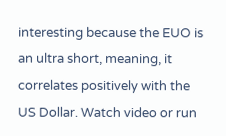interesting because the EUO is an ultra short, meaning, it correlates positively with the US Dollar. Watch video or run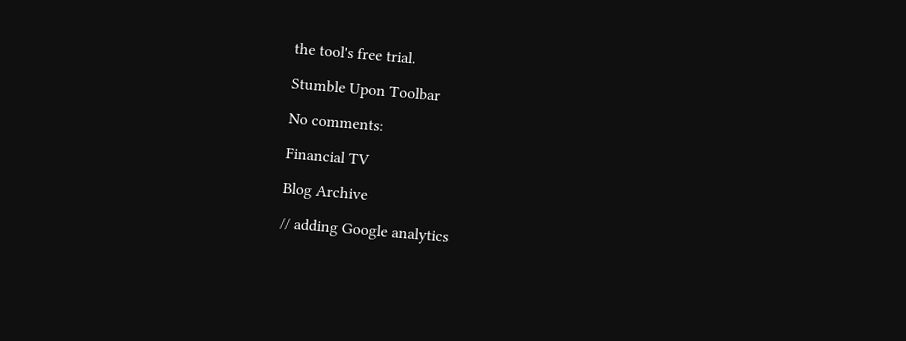the tool's free trial.

Stumble Upon Toolbar

No comments:

Financial TV

Blog Archive

// adding Google analytics